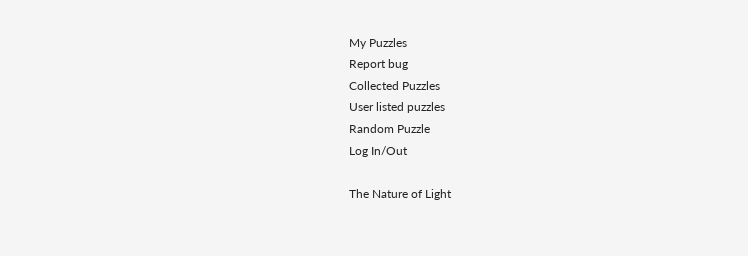My Puzzles
Report bug
Collected Puzzles
User listed puzzles
Random Puzzle
Log In/Out

The Nature of Light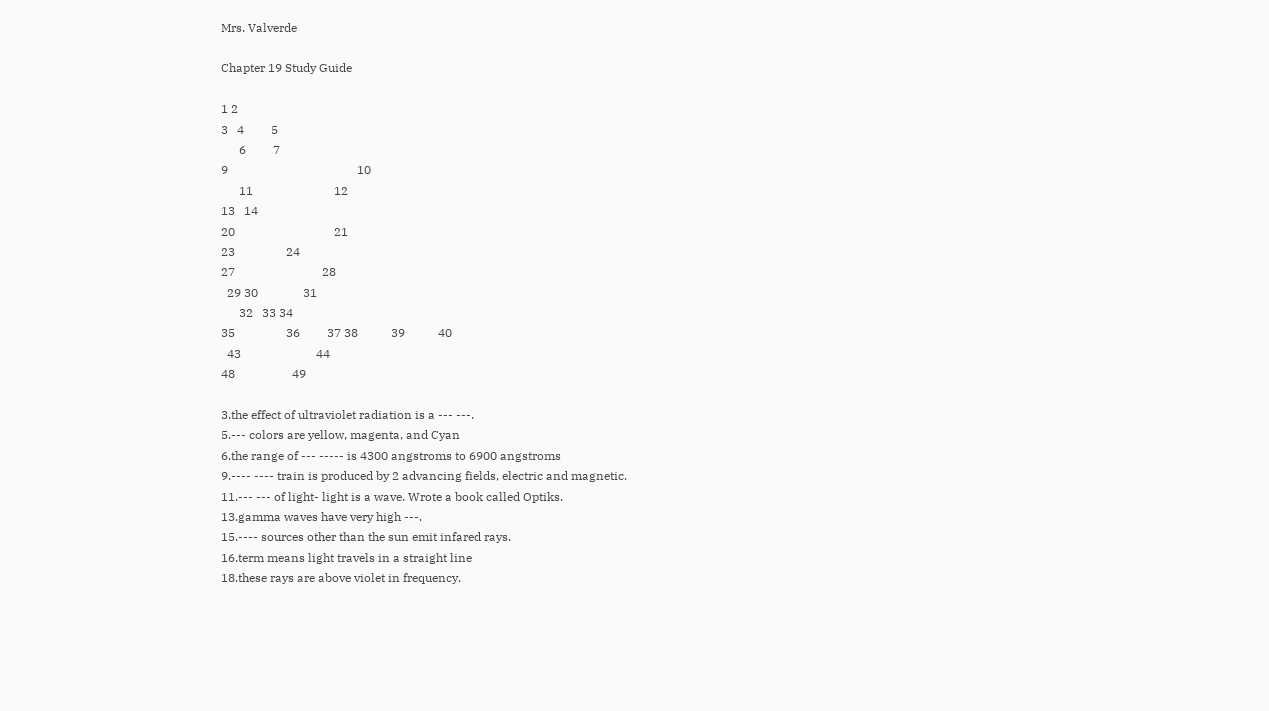Mrs. Valverde

Chapter 19 Study Guide

1 2
3   4         5
      6         7
9                                           10
      11                           12
13   14
20                                 21
23                 24
27                             28
  29 30               31
      32   33 34
35                 36         37 38           39           40
  43                         44
48                   49

3.the effect of ultraviolet radiation is a --- ---.
5.--- colors are yellow, magenta, and Cyan
6.the range of --- ----- is 4300 angstroms to 6900 angstroms
9.---- ---- train is produced by 2 advancing fields, electric and magnetic.
11.--- --- of light- light is a wave. Wrote a book called Optiks.
13.gamma waves have very high ---.
15.---- sources other than the sun emit infared rays.
16.term means light travels in a straight line
18.these rays are above violet in frequency.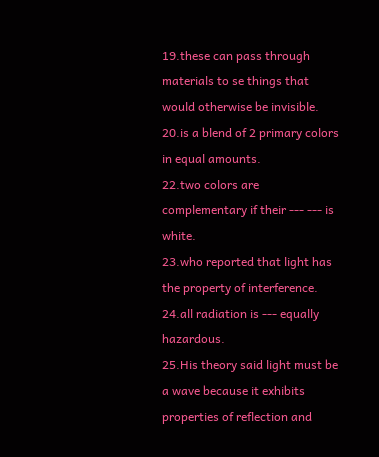19.these can pass through materials to se things that would otherwise be invisible.
20.is a blend of 2 primary colors in equal amounts.
22.two colors are complementary if their --- --- is white.
23.who reported that light has the property of interference.
24.all radiation is --- equally hazardous.
25.His theory said light must be a wave because it exhibits properties of reflection and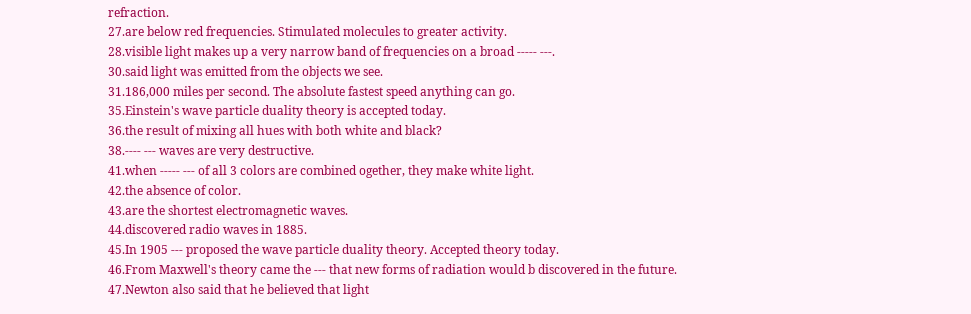refraction.
27.are below red frequencies. Stimulated molecules to greater activity.
28.visible light makes up a very narrow band of frequencies on a broad ----- ---.
30.said light was emitted from the objects we see.
31.186,000 miles per second. The absolute fastest speed anything can go.
35.Einstein's wave particle duality theory is accepted today.
36.the result of mixing all hues with both white and black?
38.---- --- waves are very destructive.
41.when ----- --- of all 3 colors are combined ogether, they make white light.
42.the absence of color.
43.are the shortest electromagnetic waves.
44.discovered radio waves in 1885.
45.In 1905 --- proposed the wave particle duality theory. Accepted theory today.
46.From Maxwell's theory came the --- that new forms of radiation would b discovered in the future.
47.Newton also said that he believed that light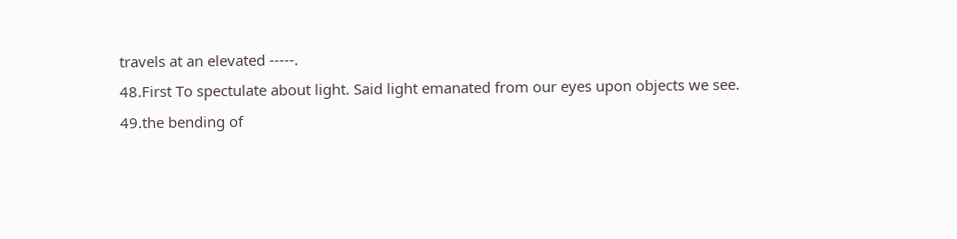travels at an elevated -----.
48.First To spectulate about light. Said light emanated from our eyes upon objects we see.
49.the bending of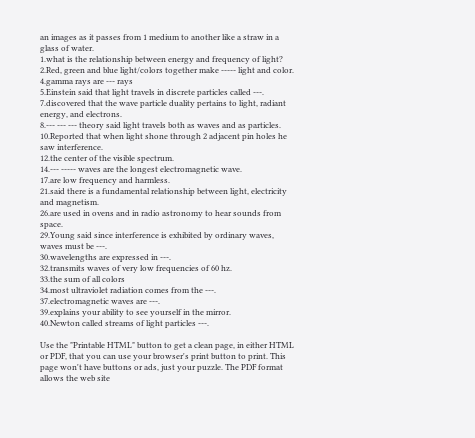an images as it passes from 1 medium to another like a straw in a glass of water.
1.what is the relationship between energy and frequency of light?
2.Red, green and blue light/colors together make ----- light and color.
4.gamma rays are --- rays
5.Einstein said that light travels in discrete particles called ---.
7.discovered that the wave particle duality pertains to light, radiant energy, and electrons.
8.--- --- --- theory said light travels both as waves and as particles.
10.Reported that when light shone through 2 adjacent pin holes he saw interference.
12.the center of the visible spectrum.
14.--- ----- waves are the longest electromagnetic wave.
17.are low frequency and harmless.
21.said there is a fundamental relationship between light, electricity and magnetism.
26.are used in ovens and in radio astronomy to hear sounds from space.
29.Young said since interference is exhibited by ordinary waves, waves must be ---.
30.wavelengths are expressed in ---.
32.transmits waves of very low frequencies of 60 hz.
33.the sum of all colors
34.most ultraviolet radiation comes from the ---.
37.electromagnetic waves are ---.
39.explains your ability to see yourself in the mirror.
40.Newton called streams of light particles ---.

Use the "Printable HTML" button to get a clean page, in either HTML or PDF, that you can use your browser's print button to print. This page won't have buttons or ads, just your puzzle. The PDF format allows the web site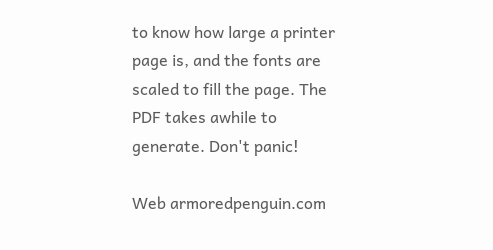to know how large a printer page is, and the fonts are scaled to fill the page. The PDF takes awhile to generate. Don't panic!

Web armoredpenguin.com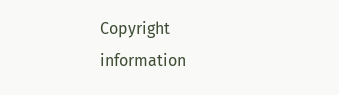Copyright information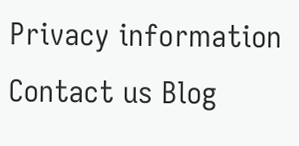Privacy information Contact us Blog